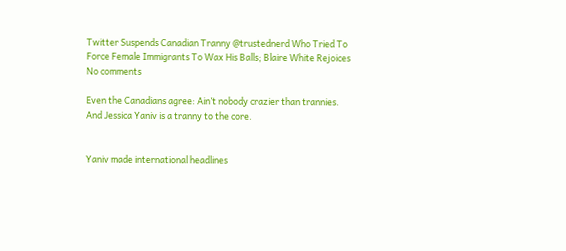Twitter Suspends Canadian Tranny @trustednerd Who Tried To Force Female Immigrants To Wax His Balls; Blaire White Rejoices No comments

Even the Canadians agree: Ain’t nobody crazier than trannies. And Jessica Yaniv is a tranny to the core.


Yaniv made international headlines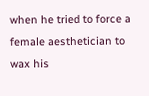when he tried to force a female aesthetician to wax his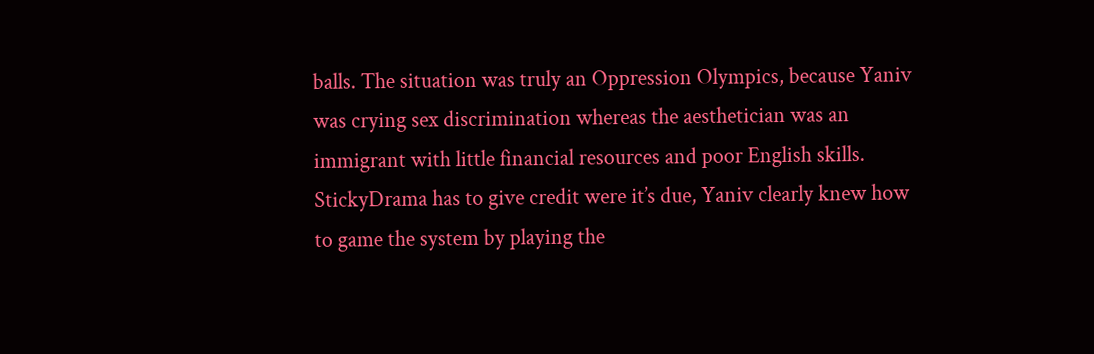balls. The situation was truly an Oppression Olympics, because Yaniv was crying sex discrimination whereas the aesthetician was an immigrant with little financial resources and poor English skills. StickyDrama has to give credit were it’s due, Yaniv clearly knew how to game the system by playing the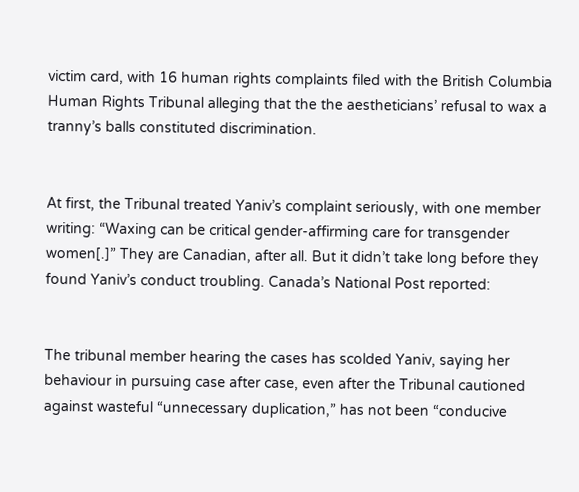victim card, with 16 human rights complaints filed with the British Columbia Human Rights Tribunal alleging that the the aestheticians’ refusal to wax a tranny’s balls constituted discrimination.


At first, the Tribunal treated Yaniv’s complaint seriously, with one member writing: “Waxing can be critical gender-affirming care for transgender women[.]” They are Canadian, after all. But it didn’t take long before they found Yaniv’s conduct troubling. Canada’s National Post reported:


The tribunal member hearing the cases has scolded Yaniv, saying her behaviour in pursuing case after case, even after the Tribunal cautioned against wasteful “unnecessary duplication,” has not been “conducive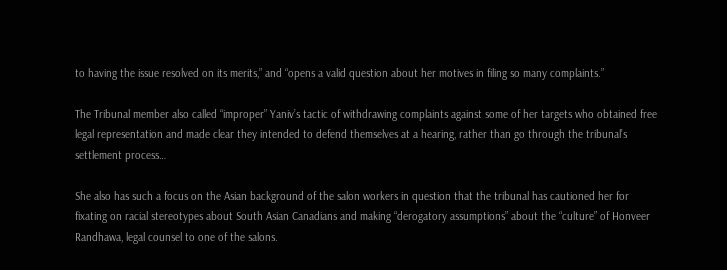to having the issue resolved on its merits,” and “opens a valid question about her motives in filing so many complaints.”

The Tribunal member also called “improper” Yaniv’s tactic of withdrawing complaints against some of her targets who obtained free legal representation and made clear they intended to defend themselves at a hearing, rather than go through the tribunal’s settlement process…

She also has such a focus on the Asian background of the salon workers in question that the tribunal has cautioned her for fixating on racial stereotypes about South Asian Canadians and making “derogatory assumptions” about the “culture” of Honveer Randhawa, legal counsel to one of the salons.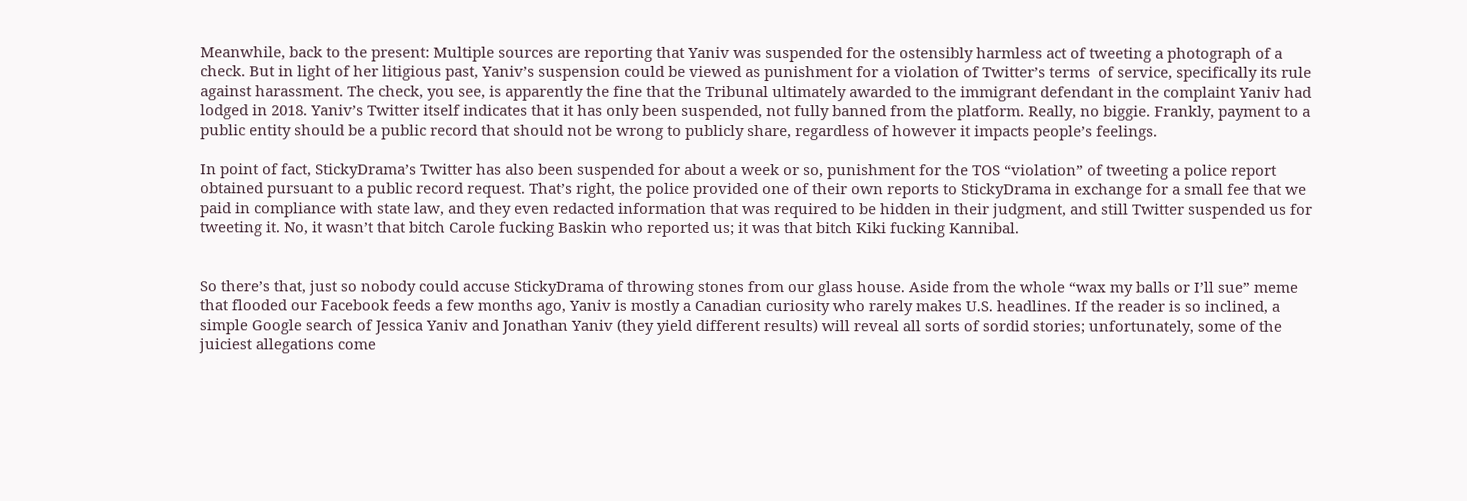Meanwhile, back to the present: Multiple sources are reporting that Yaniv was suspended for the ostensibly harmless act of tweeting a photograph of a check. But in light of her litigious past, Yaniv’s suspension could be viewed as punishment for a violation of Twitter’s terms  of service, specifically its rule against harassment. The check, you see, is apparently the fine that the Tribunal ultimately awarded to the immigrant defendant in the complaint Yaniv had lodged in 2018. Yaniv’s Twitter itself indicates that it has only been suspended, not fully banned from the platform. Really, no biggie. Frankly, payment to a public entity should be a public record that should not be wrong to publicly share, regardless of however it impacts people’s feelings.

In point of fact, StickyDrama’s Twitter has also been suspended for about a week or so, punishment for the TOS “violation” of tweeting a police report obtained pursuant to a public record request. That’s right, the police provided one of their own reports to StickyDrama in exchange for a small fee that we paid in compliance with state law, and they even redacted information that was required to be hidden in their judgment, and still Twitter suspended us for tweeting it. No, it wasn’t that bitch Carole fucking Baskin who reported us; it was that bitch Kiki fucking Kannibal.


So there’s that, just so nobody could accuse StickyDrama of throwing stones from our glass house. Aside from the whole “wax my balls or I’ll sue” meme that flooded our Facebook feeds a few months ago, Yaniv is mostly a Canadian curiosity who rarely makes U.S. headlines. If the reader is so inclined, a simple Google search of Jessica Yaniv and Jonathan Yaniv (they yield different results) will reveal all sorts of sordid stories; unfortunately, some of the juiciest allegations come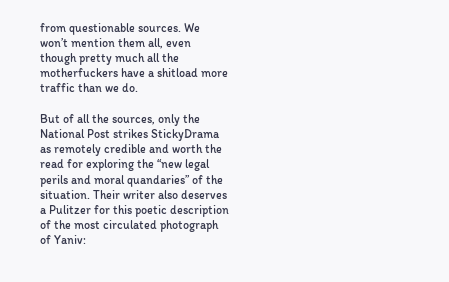from questionable sources. We won’t mention them all, even though pretty much all the motherfuckers have a shitload more traffic than we do.

But of all the sources, only the National Post strikes StickyDrama as remotely credible and worth the read for exploring the “new legal perils and moral quandaries” of the situation. Their writer also deserves a Pulitzer for this poetic description of the most circulated photograph of Yaniv: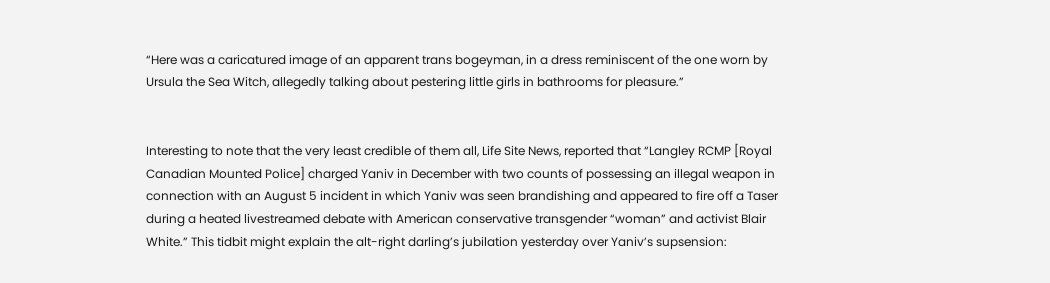“Here was a caricatured image of an apparent trans bogeyman, in a dress reminiscent of the one worn by Ursula the Sea Witch, allegedly talking about pestering little girls in bathrooms for pleasure.”


Interesting to note that the very least credible of them all, Life Site News, reported that “Langley RCMP [Royal Canadian Mounted Police] charged Yaniv in December with two counts of possessing an illegal weapon in connection with an August 5 incident in which Yaniv was seen brandishing and appeared to fire off a Taser during a heated livestreamed debate with American conservative transgender “woman” and activist Blair White.” This tidbit might explain the alt-right darling’s jubilation yesterday over Yaniv’s supsension: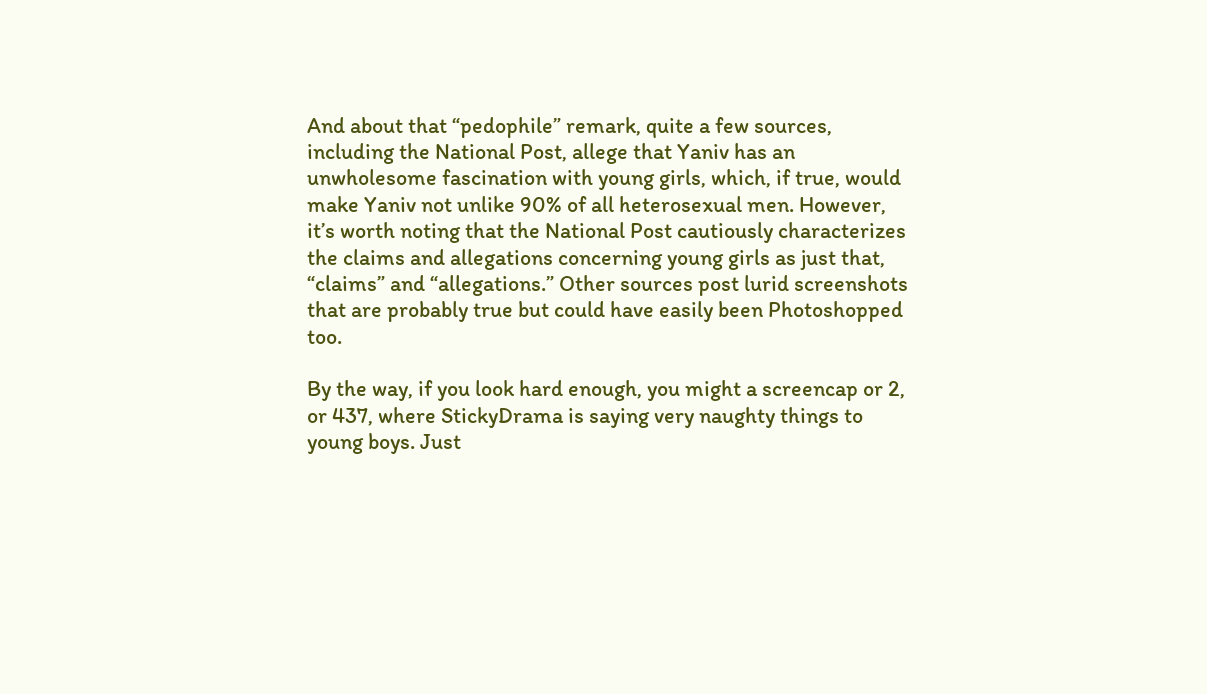And about that “pedophile” remark, quite a few sources, including the National Post, allege that Yaniv has an unwholesome fascination with young girls, which, if true, would make Yaniv not unlike 90% of all heterosexual men. However, it’s worth noting that the National Post cautiously characterizes the claims and allegations concerning young girls as just that, “claims” and “allegations.” Other sources post lurid screenshots that are probably true but could have easily been Photoshopped too.

By the way, if you look hard enough, you might a screencap or 2, or 437, where StickyDrama is saying very naughty things to young boys. Just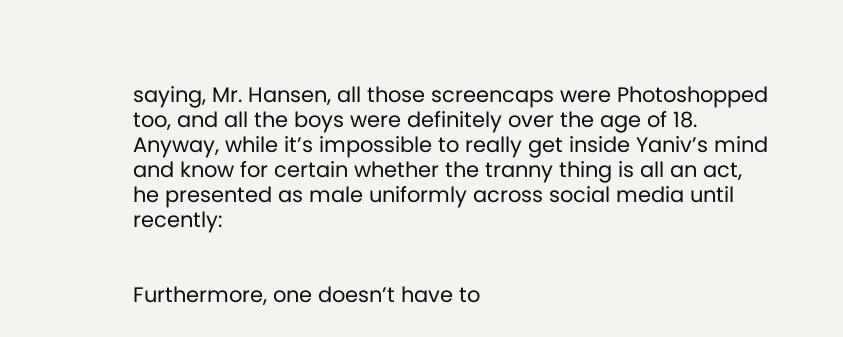saying, Mr. Hansen, all those screencaps were Photoshopped too, and all the boys were definitely over the age of 18. Anyway, while it’s impossible to really get inside Yaniv’s mind and know for certain whether the tranny thing is all an act, he presented as male uniformly across social media until recently:


Furthermore, one doesn’t have to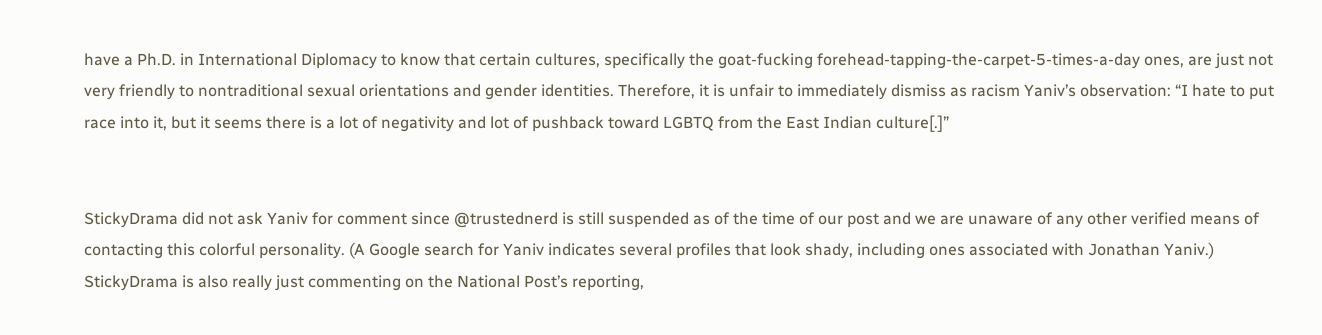have a Ph.D. in International Diplomacy to know that certain cultures, specifically the goat-fucking forehead-tapping-the-carpet-5-times-a-day ones, are just not very friendly to nontraditional sexual orientations and gender identities. Therefore, it is unfair to immediately dismiss as racism Yaniv’s observation: “I hate to put race into it, but it seems there is a lot of negativity and lot of pushback toward LGBTQ from the East Indian culture[.]”


StickyDrama did not ask Yaniv for comment since @trustednerd is still suspended as of the time of our post and we are unaware of any other verified means of contacting this colorful personality. (A Google search for Yaniv indicates several profiles that look shady, including ones associated with Jonathan Yaniv.) StickyDrama is also really just commenting on the National Post’s reporting,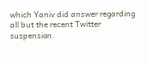which Yaniv did answer regarding all but the recent Twitter suspension.